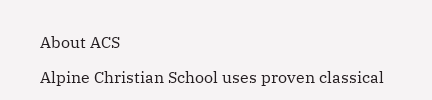About ACS

Alpine Christian School uses proven classical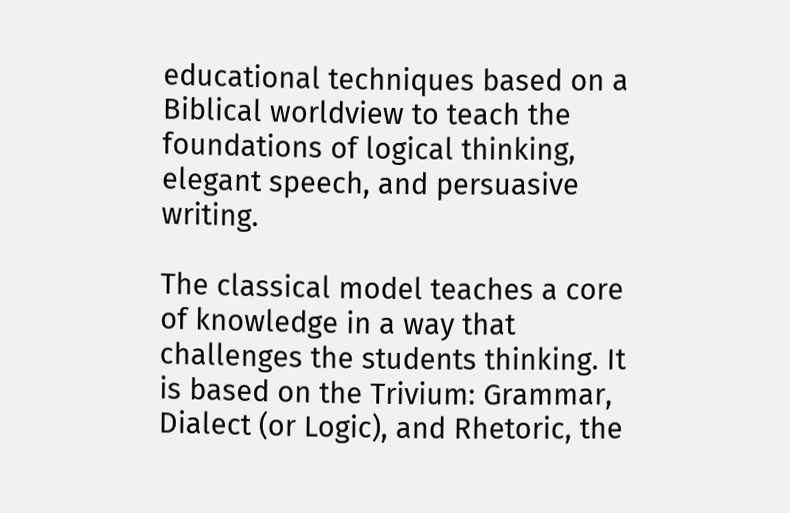educational techniques based on a Biblical worldview to teach the foundations of logical thinking, elegant speech, and persuasive writing.

The classical model teaches a core of knowledge in a way that challenges the students thinking. It is based on the Trivium: Grammar, Dialect (or Logic), and Rhetoric, the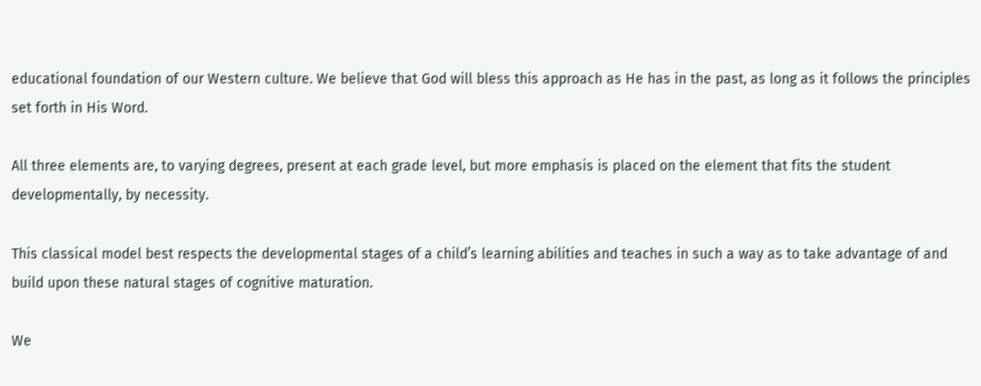educational foundation of our Western culture. We believe that God will bless this approach as He has in the past, as long as it follows the principles set forth in His Word.

All three elements are, to varying degrees, present at each grade level, but more emphasis is placed on the element that fits the student developmentally, by necessity.

This classical model best respects the developmental stages of a child’s learning abilities and teaches in such a way as to take advantage of and build upon these natural stages of cognitive maturation.

We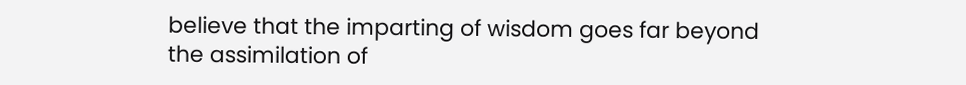believe that the imparting of wisdom goes far beyond the assimilation of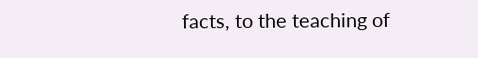facts, to the teaching of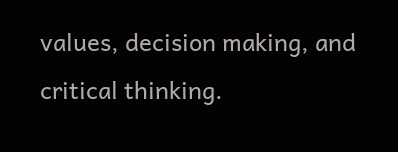values, decision making, and critical thinking.